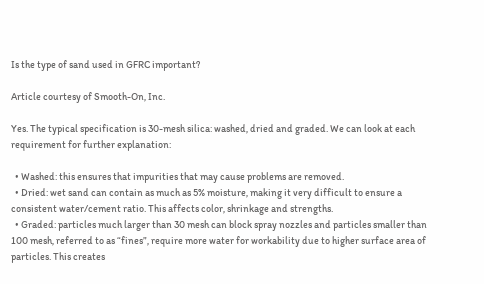Is the type of sand used in GFRC important?

Article courtesy of Smooth-On, Inc.

Yes. The typical specification is 30-mesh silica: washed, dried and graded. We can look at each requirement for further explanation:

  • Washed: this ensures that impurities that may cause problems are removed.
  • Dried: wet sand can contain as much as 5% moisture, making it very difficult to ensure a consistent water/cement ratio. This affects color, shrinkage and strengths.
  • Graded: particles much larger than 30 mesh can block spray nozzles and particles smaller than 100 mesh, referred to as “fines”, require more water for workability due to higher surface area of particles. This creates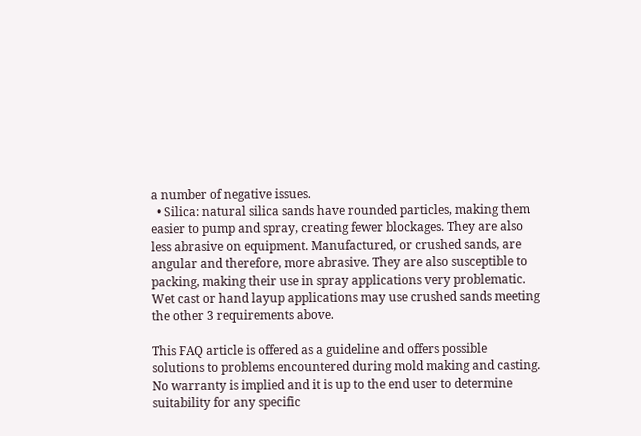a number of negative issues.
  • Silica: natural silica sands have rounded particles, making them easier to pump and spray, creating fewer blockages. They are also less abrasive on equipment. Manufactured, or crushed sands, are angular and therefore, more abrasive. They are also susceptible to packing, making their use in spray applications very problematic. Wet cast or hand layup applications may use crushed sands meeting the other 3 requirements above.

This FAQ article is offered as a guideline and offers possible solutions to problems encountered during mold making and casting. No warranty is implied and it is up to the end user to determine suitability for any specific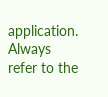application. Always refer to the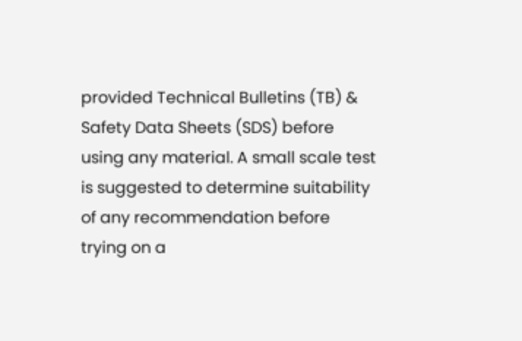provided Technical Bulletins (TB) & Safety Data Sheets (SDS) before using any material. A small scale test is suggested to determine suitability of any recommendation before trying on a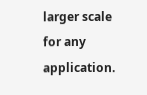larger scale for any application.